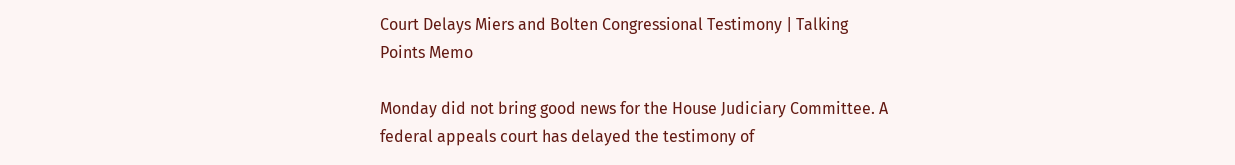Court Delays Miers and Bolten Congressional Testimony | Talking Points Memo

Monday did not bring good news for the House Judiciary Committee. A federal appeals court has delayed the testimony of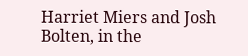Harriet Miers and Josh Bolten, in the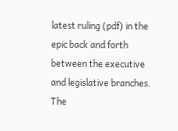latest ruling (pdf) in the epic back and forth between the executive and legislative branches. The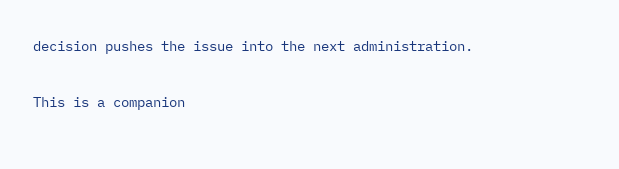decision pushes the issue into the next administration.

This is a companion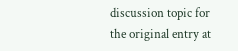discussion topic for the original entry at